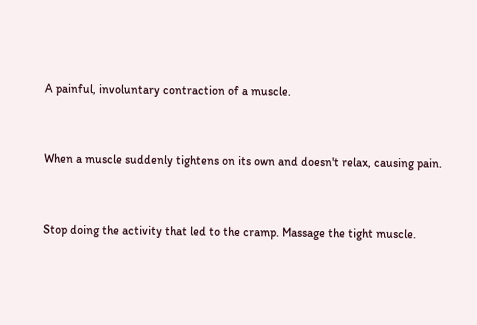A painful, involuntary contraction of a muscle.


When a muscle suddenly tightens on its own and doesn't relax, causing pain.


Stop doing the activity that led to the cramp. Massage the tight muscle.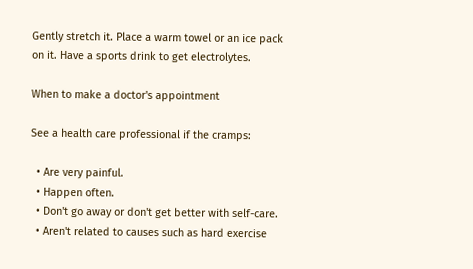Gently stretch it. Place a warm towel or an ice pack on it. Have a sports drink to get electrolytes.

When to make a doctor's appointment

See a health care professional if the cramps:

  • Are very painful.
  • Happen often.
  • Don't go away or don't get better with self-care.
  • Aren't related to causes such as hard exercise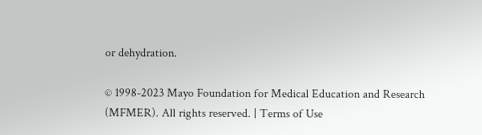or dehydration.

© 1998-2023 Mayo Foundation for Medical Education and Research (MFMER). All rights reserved. | Terms of Use